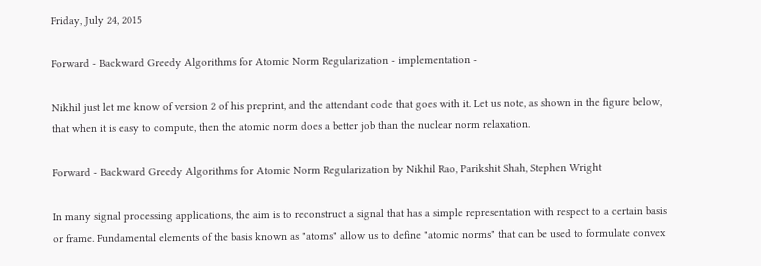Friday, July 24, 2015

Forward - Backward Greedy Algorithms for Atomic Norm Regularization - implementation -

Nikhil just let me know of version 2 of his preprint, and the attendant code that goes with it. Let us note, as shown in the figure below, that when it is easy to compute, then the atomic norm does a better job than the nuclear norm relaxation.

Forward - Backward Greedy Algorithms for Atomic Norm Regularization by Nikhil Rao, Parikshit Shah, Stephen Wright

In many signal processing applications, the aim is to reconstruct a signal that has a simple representation with respect to a certain basis or frame. Fundamental elements of the basis known as "atoms" allow us to define "atomic norms" that can be used to formulate convex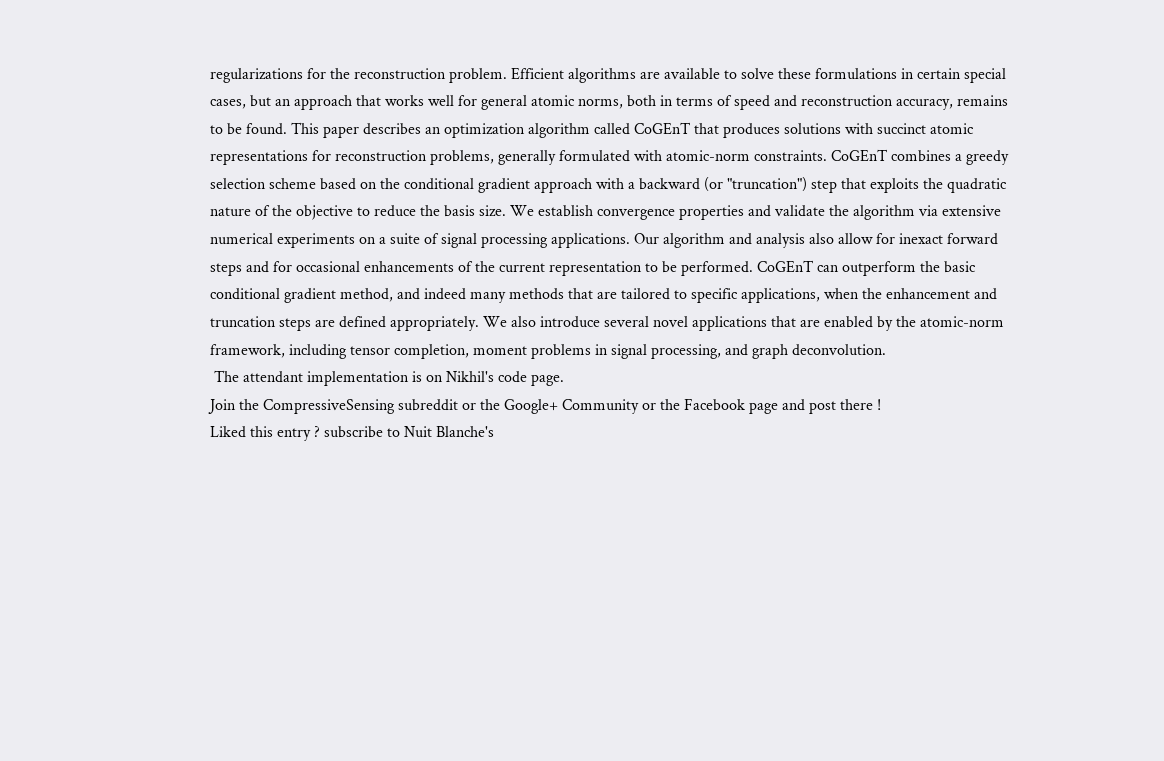regularizations for the reconstruction problem. Efficient algorithms are available to solve these formulations in certain special cases, but an approach that works well for general atomic norms, both in terms of speed and reconstruction accuracy, remains to be found. This paper describes an optimization algorithm called CoGEnT that produces solutions with succinct atomic representations for reconstruction problems, generally formulated with atomic-norm constraints. CoGEnT combines a greedy selection scheme based on the conditional gradient approach with a backward (or "truncation") step that exploits the quadratic nature of the objective to reduce the basis size. We establish convergence properties and validate the algorithm via extensive numerical experiments on a suite of signal processing applications. Our algorithm and analysis also allow for inexact forward steps and for occasional enhancements of the current representation to be performed. CoGEnT can outperform the basic conditional gradient method, and indeed many methods that are tailored to specific applications, when the enhancement and truncation steps are defined appropriately. We also introduce several novel applications that are enabled by the atomic-norm framework, including tensor completion, moment problems in signal processing, and graph deconvolution.
 The attendant implementation is on Nikhil's code page.
Join the CompressiveSensing subreddit or the Google+ Community or the Facebook page and post there !
Liked this entry ? subscribe to Nuit Blanche's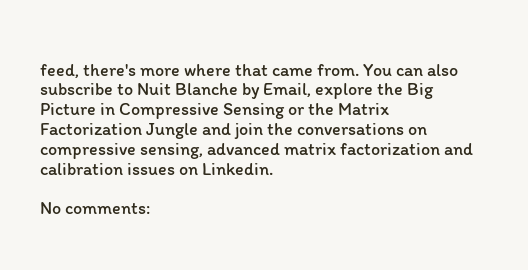feed, there's more where that came from. You can also subscribe to Nuit Blanche by Email, explore the Big Picture in Compressive Sensing or the Matrix Factorization Jungle and join the conversations on compressive sensing, advanced matrix factorization and calibration issues on Linkedin.

No comments: